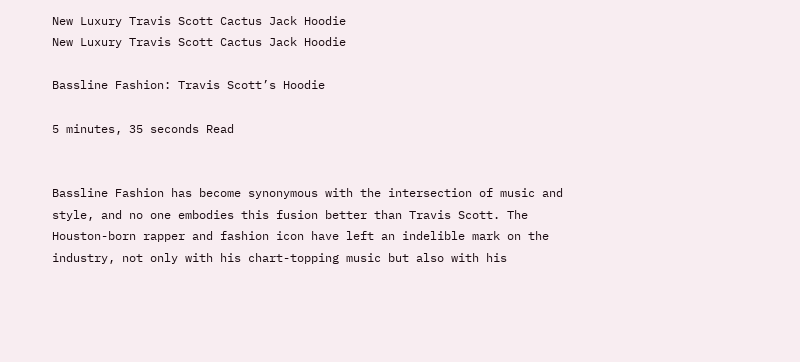New Luxury Travis Scott Cactus Jack Hoodie
New Luxury Travis Scott Cactus Jack Hoodie

Bassline Fashion: Travis Scott’s Hoodie

5 minutes, 35 seconds Read


Bassline Fashion has become synonymous with the intersection of music and style, and no one embodies this fusion better than Travis Scott. The Houston-born rapper and fashion icon have left an indelible mark on the industry, not only with his chart-topping music but also with his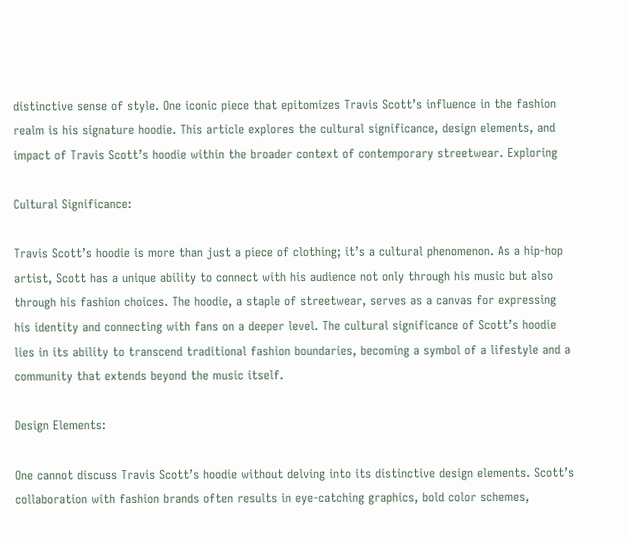distinctive sense of style. One iconic piece that epitomizes Travis Scott’s influence in the fashion realm is his signature hoodie. This article explores the cultural significance, design elements, and impact of Travis Scott’s hoodie within the broader context of contemporary streetwear. Exploring

Cultural Significance:

Travis Scott’s hoodie is more than just a piece of clothing; it’s a cultural phenomenon. As a hip-hop artist, Scott has a unique ability to connect with his audience not only through his music but also through his fashion choices. The hoodie, a staple of streetwear, serves as a canvas for expressing his identity and connecting with fans on a deeper level. The cultural significance of Scott’s hoodie lies in its ability to transcend traditional fashion boundaries, becoming a symbol of a lifestyle and a community that extends beyond the music itself.

Design Elements:

One cannot discuss Travis Scott’s hoodie without delving into its distinctive design elements. Scott’s collaboration with fashion brands often results in eye-catching graphics, bold color schemes,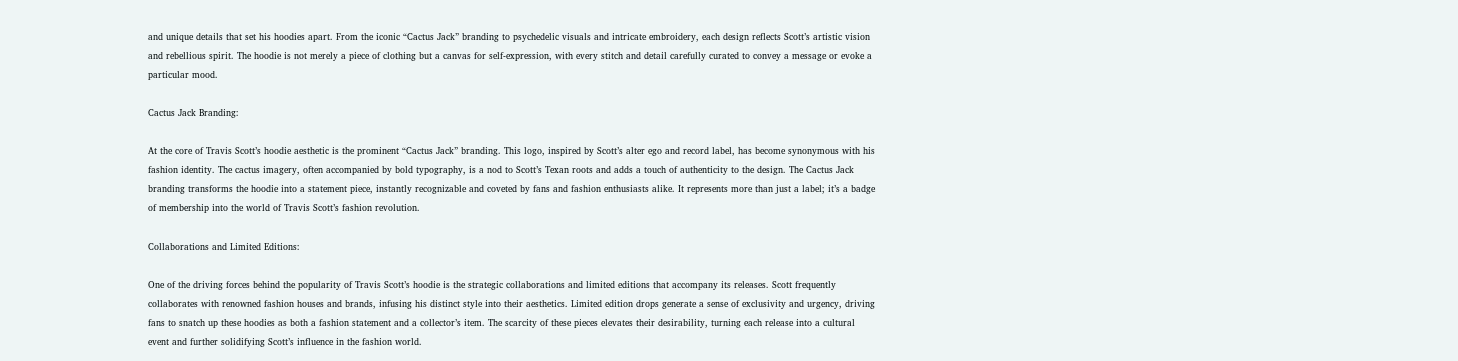and unique details that set his hoodies apart. From the iconic “Cactus Jack” branding to psychedelic visuals and intricate embroidery, each design reflects Scott’s artistic vision and rebellious spirit. The hoodie is not merely a piece of clothing but a canvas for self-expression, with every stitch and detail carefully curated to convey a message or evoke a particular mood.

Cactus Jack Branding:

At the core of Travis Scott’s hoodie aesthetic is the prominent “Cactus Jack” branding. This logo, inspired by Scott’s alter ego and record label, has become synonymous with his fashion identity. The cactus imagery, often accompanied by bold typography, is a nod to Scott’s Texan roots and adds a touch of authenticity to the design. The Cactus Jack branding transforms the hoodie into a statement piece, instantly recognizable and coveted by fans and fashion enthusiasts alike. It represents more than just a label; it’s a badge of membership into the world of Travis Scott’s fashion revolution.

Collaborations and Limited Editions:

One of the driving forces behind the popularity of Travis Scott’s hoodie is the strategic collaborations and limited editions that accompany its releases. Scott frequently collaborates with renowned fashion houses and brands, infusing his distinct style into their aesthetics. Limited edition drops generate a sense of exclusivity and urgency, driving fans to snatch up these hoodies as both a fashion statement and a collector’s item. The scarcity of these pieces elevates their desirability, turning each release into a cultural event and further solidifying Scott’s influence in the fashion world.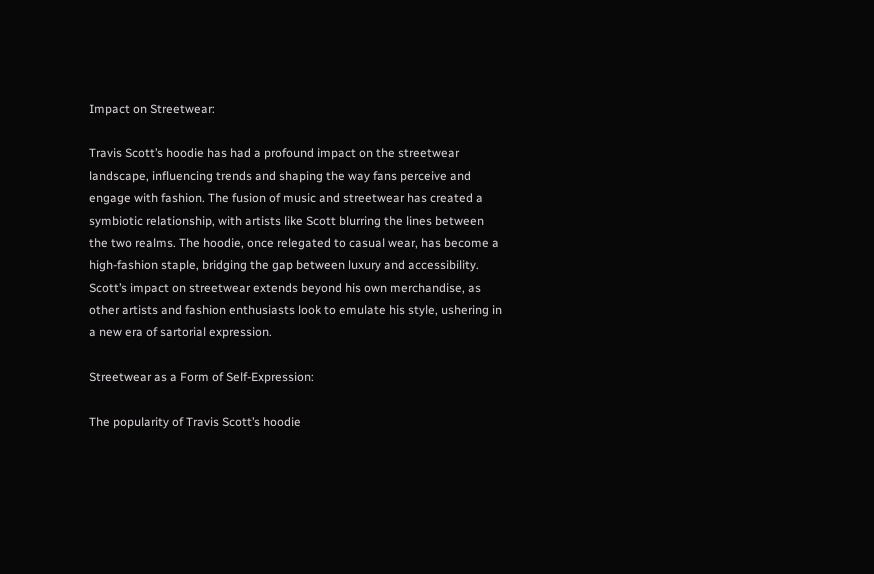Impact on Streetwear:

Travis Scott’s hoodie has had a profound impact on the streetwear landscape, influencing trends and shaping the way fans perceive and engage with fashion. The fusion of music and streetwear has created a symbiotic relationship, with artists like Scott blurring the lines between the two realms. The hoodie, once relegated to casual wear, has become a high-fashion staple, bridging the gap between luxury and accessibility. Scott’s impact on streetwear extends beyond his own merchandise, as other artists and fashion enthusiasts look to emulate his style, ushering in a new era of sartorial expression.

Streetwear as a Form of Self-Expression:

The popularity of Travis Scott’s hoodie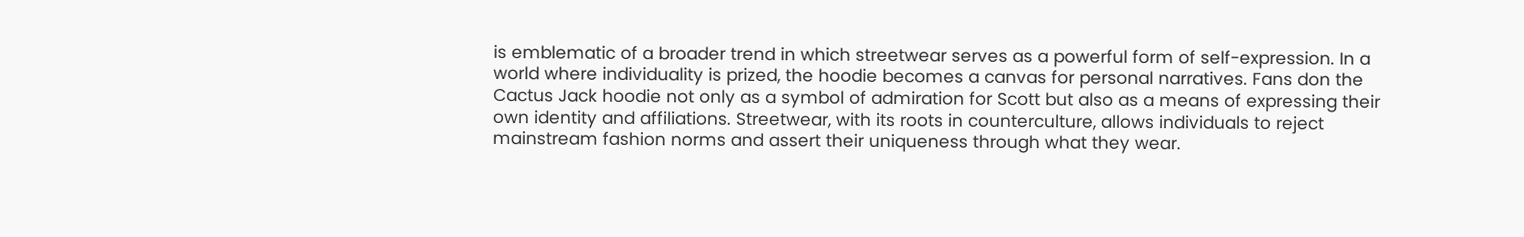is emblematic of a broader trend in which streetwear serves as a powerful form of self-expression. In a world where individuality is prized, the hoodie becomes a canvas for personal narratives. Fans don the Cactus Jack hoodie not only as a symbol of admiration for Scott but also as a means of expressing their own identity and affiliations. Streetwear, with its roots in counterculture, allows individuals to reject mainstream fashion norms and assert their uniqueness through what they wear.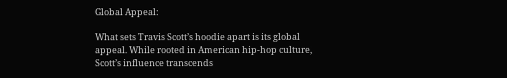Global Appeal:

What sets Travis Scott’s hoodie apart is its global appeal. While rooted in American hip-hop culture, Scott’s influence transcends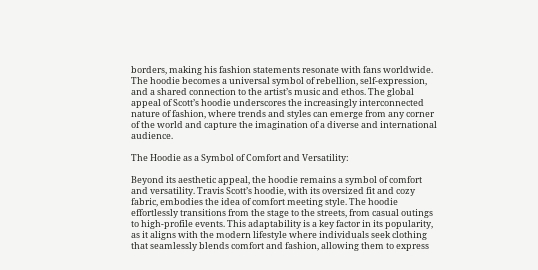borders, making his fashion statements resonate with fans worldwide. The hoodie becomes a universal symbol of rebellion, self-expression, and a shared connection to the artist’s music and ethos. The global appeal of Scott’s hoodie underscores the increasingly interconnected nature of fashion, where trends and styles can emerge from any corner of the world and capture the imagination of a diverse and international audience.

The Hoodie as a Symbol of Comfort and Versatility:

Beyond its aesthetic appeal, the hoodie remains a symbol of comfort and versatility. Travis Scott’s hoodie, with its oversized fit and cozy fabric, embodies the idea of comfort meeting style. The hoodie effortlessly transitions from the stage to the streets, from casual outings to high-profile events. This adaptability is a key factor in its popularity, as it aligns with the modern lifestyle where individuals seek clothing that seamlessly blends comfort and fashion, allowing them to express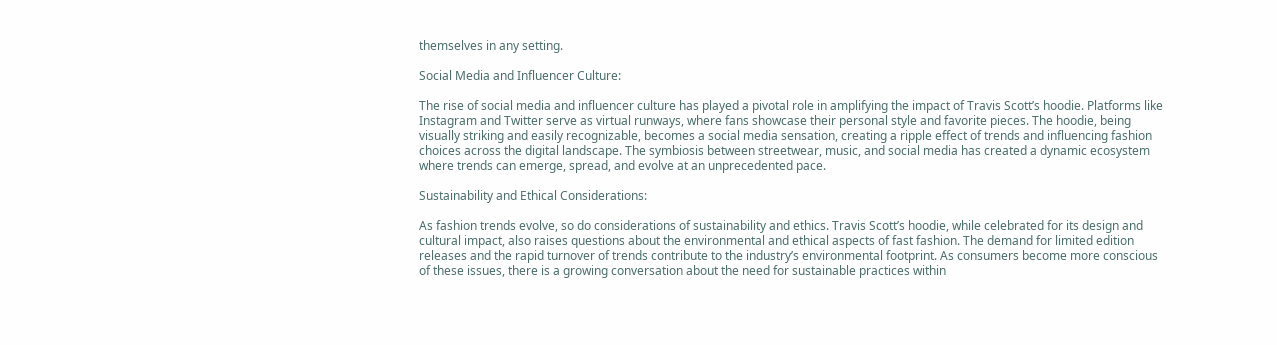themselves in any setting.

Social Media and Influencer Culture:

The rise of social media and influencer culture has played a pivotal role in amplifying the impact of Travis Scott’s hoodie. Platforms like Instagram and Twitter serve as virtual runways, where fans showcase their personal style and favorite pieces. The hoodie, being visually striking and easily recognizable, becomes a social media sensation, creating a ripple effect of trends and influencing fashion choices across the digital landscape. The symbiosis between streetwear, music, and social media has created a dynamic ecosystem where trends can emerge, spread, and evolve at an unprecedented pace.

Sustainability and Ethical Considerations:

As fashion trends evolve, so do considerations of sustainability and ethics. Travis Scott’s hoodie, while celebrated for its design and cultural impact, also raises questions about the environmental and ethical aspects of fast fashion. The demand for limited edition releases and the rapid turnover of trends contribute to the industry’s environmental footprint. As consumers become more conscious of these issues, there is a growing conversation about the need for sustainable practices within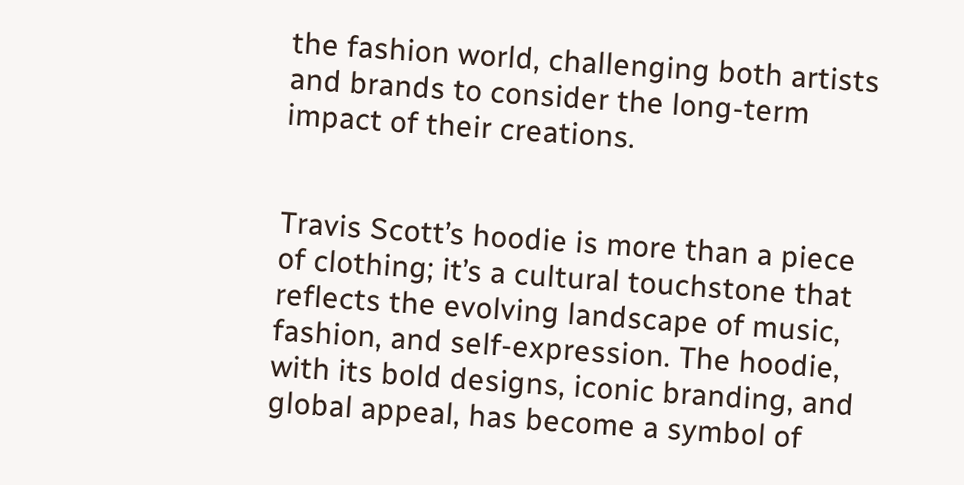the fashion world, challenging both artists and brands to consider the long-term impact of their creations.


Travis Scott’s hoodie is more than a piece of clothing; it’s a cultural touchstone that reflects the evolving landscape of music, fashion, and self-expression. The hoodie, with its bold designs, iconic branding, and global appeal, has become a symbol of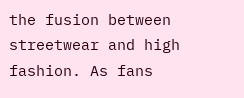the fusion between streetwear and high fashion. As fans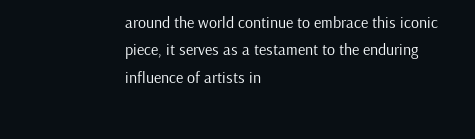around the world continue to embrace this iconic piece, it serves as a testament to the enduring influence of artists in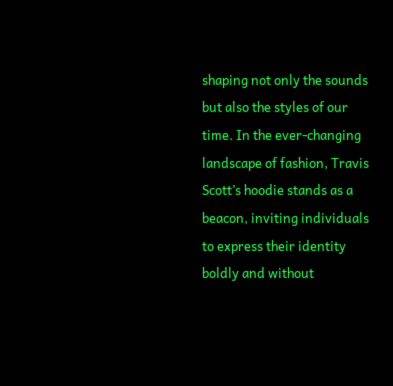shaping not only the sounds but also the styles of our time. In the ever-changing landscape of fashion, Travis Scott’s hoodie stands as a beacon, inviting individuals to express their identity boldly and without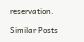reservation.

Similar Posts